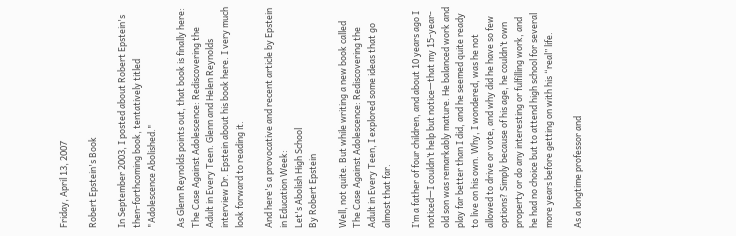Friday, April 13, 2007

Robert Epstein's Book

In September 2003, I posted about Robert Epstein's then-forthcoming book, tentatively titled "Adolescence Abolished."

As Glenn Reynolds points out, that book is finally here: The Case Against Adolescence: Rediscovering the Adult in Every Teen. Glenn and Helen Reynolds interview Dr. Epstein about his book here. I very much look forward to reading it.

And here's a provocative and recent article by Epstein in Education Week:
Let's Abolish High School
By Robert Epstein

Well, not quite. But while writing a new book called The Case Against Adolescence: Rediscovering the Adult in Every Teen, I explored some ideas that go almost that far.

I’m a father of four children, and about 10 years ago I noticed—I couldn’t help but notice—that my 15-year-old son was remarkably mature. He balanced work and play far better than I did, and he seemed quite ready to live on his own. Why, I wondered, was he not allowed to drive or vote, and why did he have so few options? Simply because of his age, he couldn’t own property or do any interesting or fulfilling work, and he had no choice but to attend high school for several more years before getting on with his “real” life.

As a longtime professor and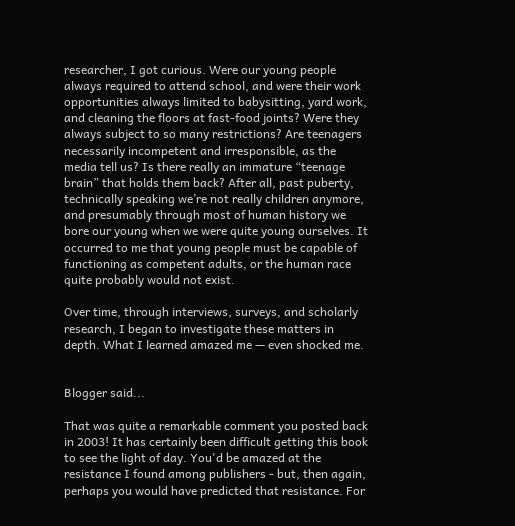researcher, I got curious. Were our young people always required to attend school, and were their work opportunities always limited to babysitting, yard work, and cleaning the floors at fast-food joints? Were they always subject to so many restrictions? Are teenagers necessarily incompetent and irresponsible, as the media tell us? Is there really an immature “teenage brain” that holds them back? After all, past puberty, technically speaking we’re not really children anymore, and presumably through most of human history we bore our young when we were quite young ourselves. It occurred to me that young people must be capable of functioning as competent adults, or the human race quite probably would not exist.

Over time, through interviews, surveys, and scholarly research, I began to investigate these matters in depth. What I learned amazed me — even shocked me.


Blogger said...

That was quite a remarkable comment you posted back in 2003! It has certainly been difficult getting this book to see the light of day. You'd be amazed at the resistance I found among publishers - but, then again, perhaps you would have predicted that resistance. For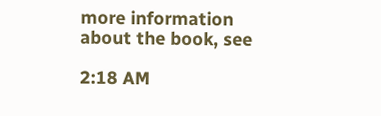more information about the book, see

2:18 AM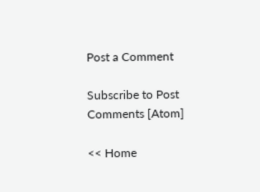Post a Comment

Subscribe to Post Comments [Atom]

<< Home